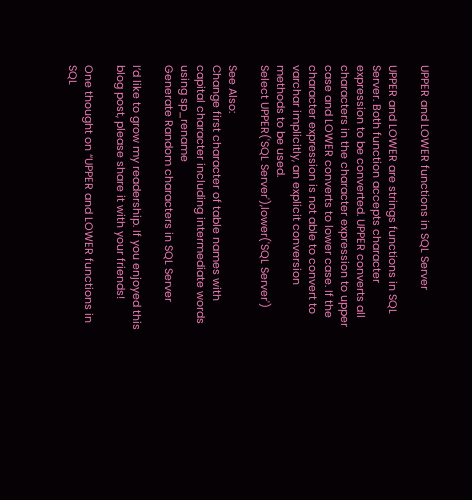UPPER and LOWER functions in SQL Server

UPPER and LOWER are strings functions in SQL Server. Both function accepts character expression to be converted. UPPER converts all characters in the character expression to upper case and LOWER converts to lower case. If the character expression is not able to convert to varchar implicitly, an explicit conversion methods to be used.
Select UPPER('SQL Server'),lower('SQL Server')

See Also:
Change first character of table names with capital character including intermediate words using sp_rename
Generate Random characters in SQL Server

I’d like to grow my readership. If you enjoyed this blog post, please share it with your friends!

One thought on “UPPER and LOWER functions in SQL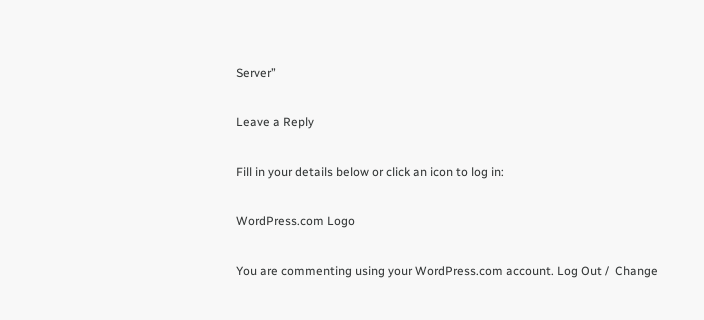Server”

Leave a Reply

Fill in your details below or click an icon to log in:

WordPress.com Logo

You are commenting using your WordPress.com account. Log Out /  Change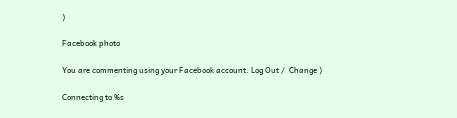)

Facebook photo

You are commenting using your Facebook account. Log Out /  Change )

Connecting to %s